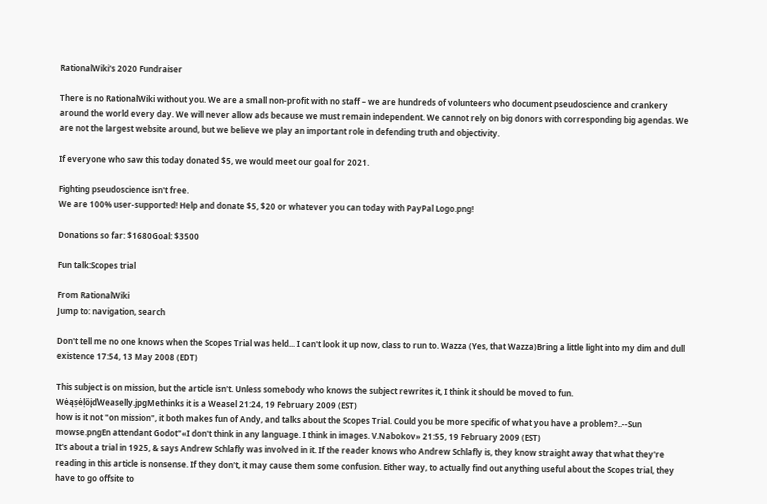RationalWiki's 2020 Fundraiser

There is no RationalWiki without you. We are a small non-profit with no staff – we are hundreds of volunteers who document pseudoscience and crankery around the world every day. We will never allow ads because we must remain independent. We cannot rely on big donors with corresponding big agendas. We are not the largest website around, but we believe we play an important role in defending truth and objectivity.

If everyone who saw this today donated $5, we would meet our goal for 2021.

Fighting pseudoscience isn't free.
We are 100% user-supported! Help and donate $5, $20 or whatever you can today with PayPal Logo.png!

Donations so far: $1680Goal: $3500

Fun talk:Scopes trial

From RationalWiki
Jump to: navigation, search

Don't tell me no one knows when the Scopes Trial was held... I can't look it up now, class to run to. Wazza (Yes, that Wazza)Bring a little light into my dim and dull existence 17:54, 13 May 2008 (EDT)

This subject is on mission, but the article isn't. Unless somebody who knows the subject rewrites it, I think it should be moved to fun. WėąṣėḷőįďWeaselly.jpgMethinks it is a Weasel 21:24, 19 February 2009 (EST)
how is it not "on mission", it both makes fun of Andy, and talks about the Scopes Trial. Could you be more specific of what you have a problem?..--Sun mowse.pngEn attendant Godot"«I don't think in any language. I think in images. V.Nabokov» 21:55, 19 February 2009 (EST)
It's about a trial in 1925, & says Andrew Schlafly was involved in it. If the reader knows who Andrew Schlafly is, they know straight away that what they're reading in this article is nonsense. If they don't, it may cause them some confusion. Either way, to actually find out anything useful about the Scopes trial, they have to go offsite to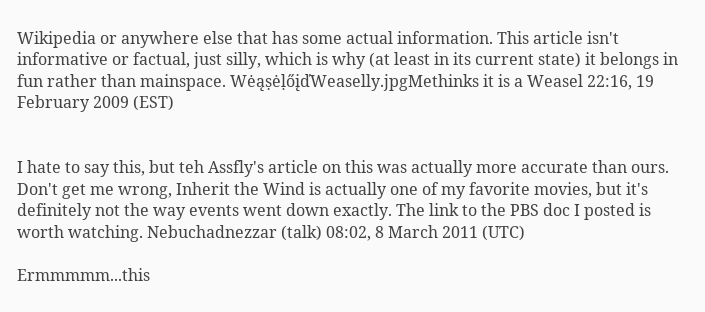Wikipedia or anywhere else that has some actual information. This article isn't informative or factual, just silly, which is why (at least in its current state) it belongs in fun rather than mainspace. WėąṣėḷőįďWeaselly.jpgMethinks it is a Weasel 22:16, 19 February 2009 (EST)


I hate to say this, but teh Assfly's article on this was actually more accurate than ours. Don't get me wrong, Inherit the Wind is actually one of my favorite movies, but it's definitely not the way events went down exactly. The link to the PBS doc I posted is worth watching. Nebuchadnezzar (talk) 08:02, 8 March 2011 (UTC)

Ermmmmm...this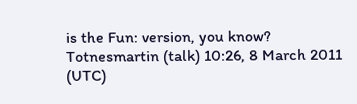is the Fun: version, you know? Totnesmartin (talk) 10:26, 8 March 2011 (UTC)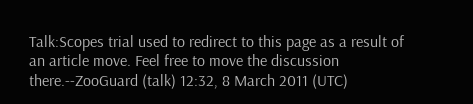Talk:Scopes trial used to redirect to this page as a result of an article move. Feel free to move the discussion there.--ZooGuard (talk) 12:32, 8 March 2011 (UTC)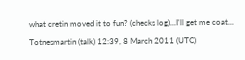what cretin moved it to fun? (checks log)...I'll get me coat... Totnesmartin (talk) 12:39, 8 March 2011 (UTC)